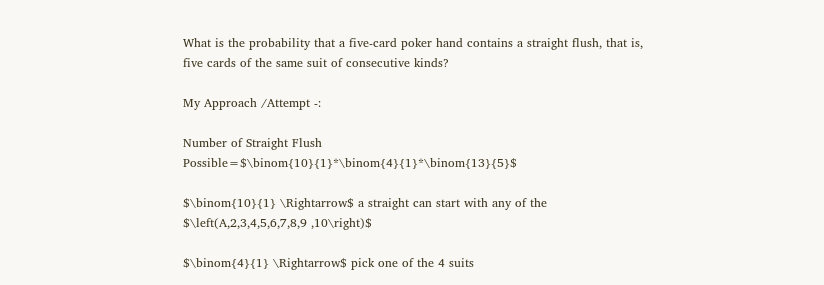What is the probability that a five-card poker hand contains a straight flush, that is, five cards of the same suit of consecutive kinds?

My Approach /Attempt -:

Number of Straight Flush Possible=$\binom{10}{1}*\binom{4}{1}*\binom{13}{5}$

$\binom{10}{1} \Rightarrow$ a straight can start with any of the $\left(A,2,3,4,5,6,7,8,9 ,10\right)$

$\binom{4}{1} \Rightarrow$ pick one of the 4 suits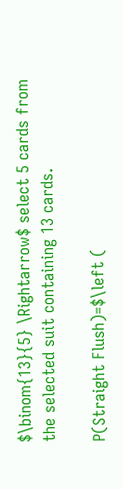$\binom{13}{5} \Rightarrow$ select 5 cards from the selected suit containing 13 cards.

P(Straight Flush)=$\left (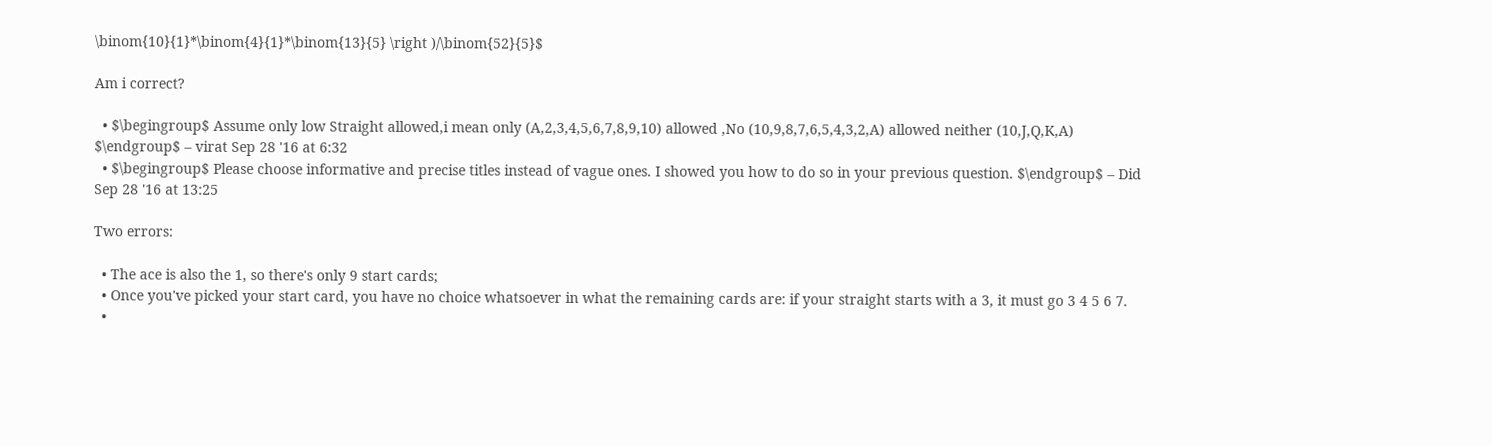\binom{10}{1}*\binom{4}{1}*\binom{13}{5} \right )/\binom{52}{5}$

Am i correct?

  • $\begingroup$ Assume only low Straight allowed,i mean only (A,2,3,4,5,6,7,8,9,10) allowed ,No (10,9,8,7,6,5,4,3,2,A) allowed neither (10,J,Q,K,A) $\endgroup$ – virat Sep 28 '16 at 6:32
  • $\begingroup$ Please choose informative and precise titles instead of vague ones. I showed you how to do so in your previous question. $\endgroup$ – Did Sep 28 '16 at 13:25

Two errors:

  • The ace is also the 1, so there's only 9 start cards;
  • Once you've picked your start card, you have no choice whatsoever in what the remaining cards are: if your straight starts with a 3, it must go 3 4 5 6 7.
  •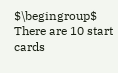$\begingroup$ There are 10 start cards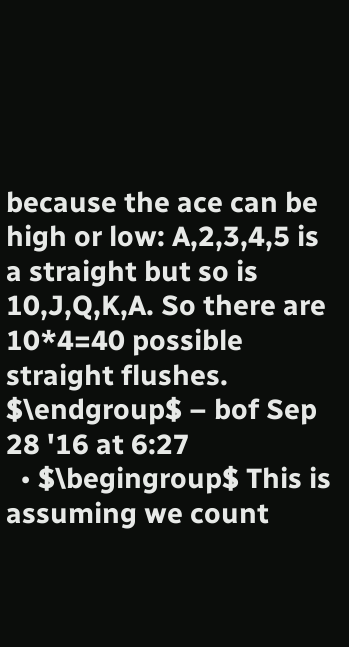because the ace can be high or low: A,2,3,4,5 is a straight but so is 10,J,Q,K,A. So there are 10*4=40 possible straight flushes. $\endgroup$ – bof Sep 28 '16 at 6:27
  • $\begingroup$ This is assuming we count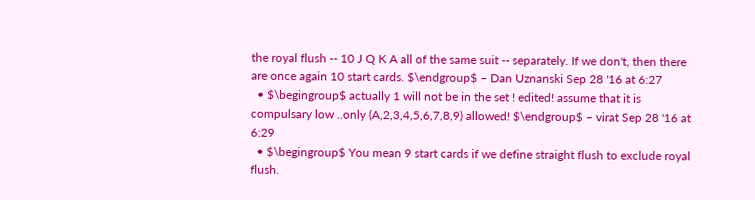the royal flush -- 10 J Q K A all of the same suit -- separately. If we don't, then there are once again 10 start cards. $\endgroup$ – Dan Uznanski Sep 28 '16 at 6:27
  • $\begingroup$ actually 1 will not be in the set ! edited! assume that it is compulsary low ..only (A,2,3,4,5,6,7,8,9) allowed! $\endgroup$ – virat Sep 28 '16 at 6:29
  • $\begingroup$ You mean 9 start cards if we define straight flush to exclude royal flush.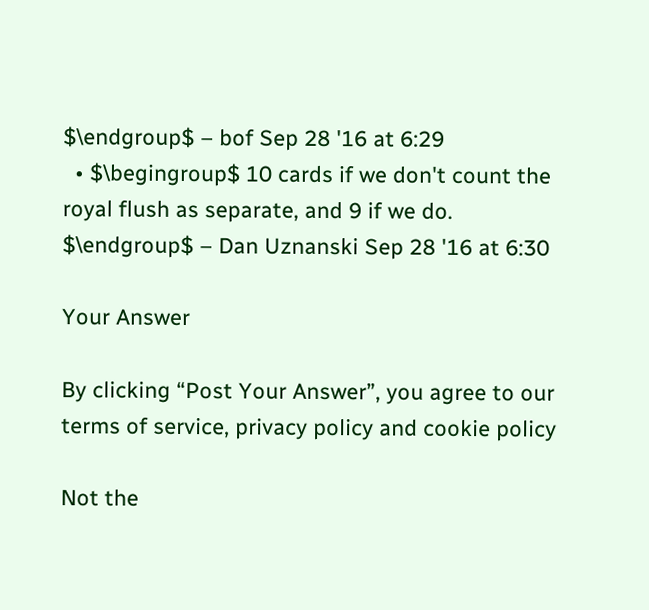$\endgroup$ – bof Sep 28 '16 at 6:29
  • $\begingroup$ 10 cards if we don't count the royal flush as separate, and 9 if we do. $\endgroup$ – Dan Uznanski Sep 28 '16 at 6:30

Your Answer

By clicking “Post Your Answer”, you agree to our terms of service, privacy policy and cookie policy

Not the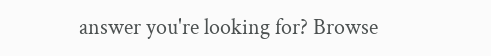answer you're looking for? Browse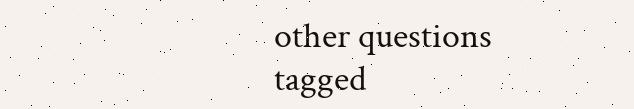other questions tagged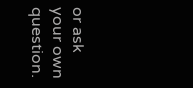or ask your own question.